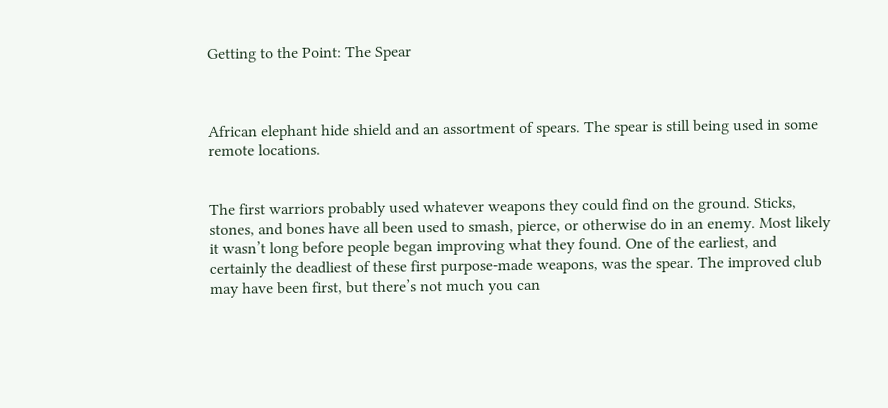Getting to the Point: The Spear



African elephant hide shield and an assortment of spears. The spear is still being used in some remote locations.


The first warriors probably used whatever weapons they could find on the ground. Sticks, stones, and bones have all been used to smash, pierce, or otherwise do in an enemy. Most likely it wasn’t long before people began improving what they found. One of the earliest, and certainly the deadliest of these first purpose‑made weapons, was the spear. The improved club may have been first, but there’s not much you can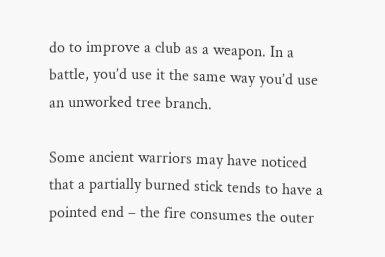do to improve a club as a weapon. In a battle, you’d use it the same way you’d use an unworked tree branch.

Some ancient warriors may have noticed that a partially burned stick tends to have a pointed end – the fire consumes the outer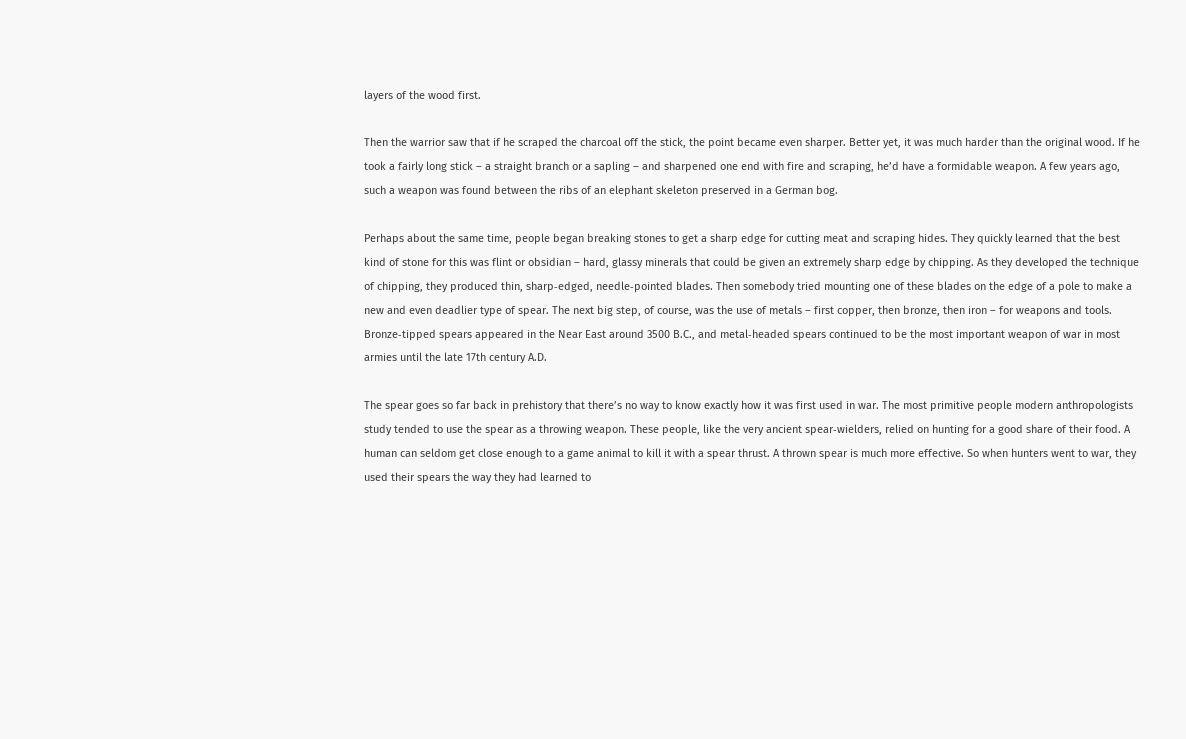layers of the wood first.

Then the warrior saw that if he scraped the charcoal off the stick, the point became even sharper. Better yet, it was much harder than the original wood. If he took a fairly long stick – a straight branch or a sapling – and sharpened one end with fire and scraping, he’d have a formidable weapon. A few years ago, such a weapon was found between the ribs of an elephant skeleton preserved in a German bog.

Perhaps about the same time, people began breaking stones to get a sharp edge for cutting meat and scraping hides. They quickly learned that the best kind of stone for this was flint or obsidian – hard, glassy minerals that could be given an extremely sharp edge by chipping. As they developed the technique of chipping, they produced thin, sharp‑edged, needle‑pointed blades. Then somebody tried mounting one of these blades on the edge of a pole to make a new and even deadlier type of spear. The next big step, of course, was the use of metals – first copper, then bronze, then iron – for weapons and tools. Bronze‑tipped spears appeared in the Near East around 3500 B.C., and metal‑headed spears continued to be the most important weapon of war in most armies until the late 17th century A.D.

The spear goes so far back in prehistory that there’s no way to know exactly how it was first used in war. The most primitive people modern anthropologists study tended to use the spear as a throwing weapon. These people, like the very ancient spear‑wielders, relied on hunting for a good share of their food. A human can seldom get close enough to a game animal to kill it with a spear thrust. A thrown spear is much more effective. So when hunters went to war, they used their spears the way they had learned to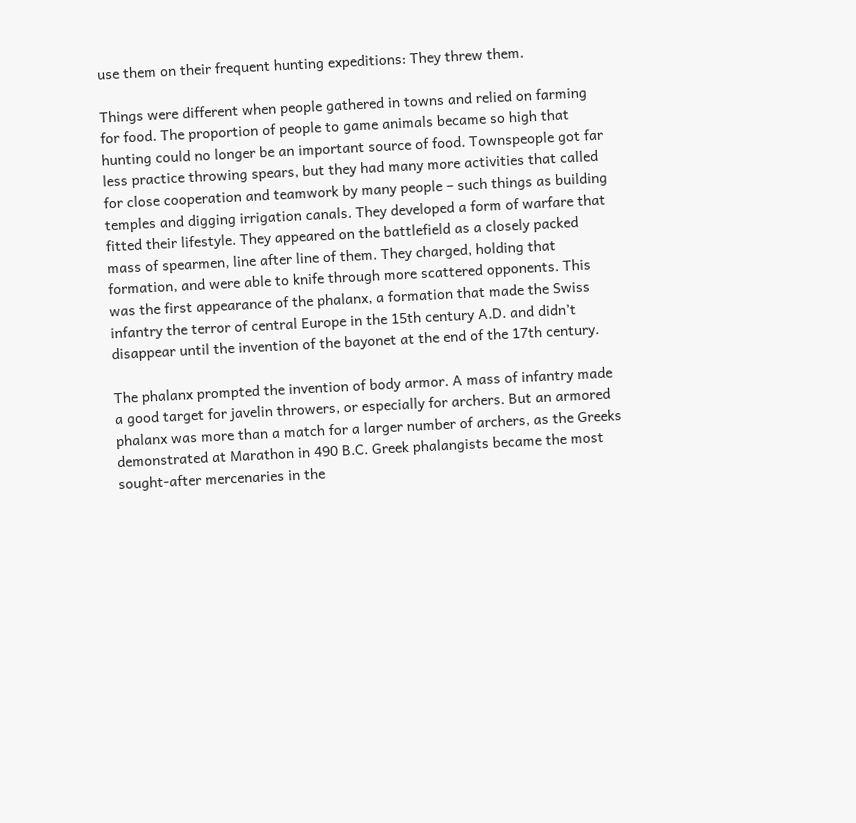use them on their frequent hunting expeditions: They threw them.

Things were different when people gathered in towns and relied on farming for food. The proportion of people to game animals became so high that hunting could no longer be an important source of food. Townspeople got far less practice throwing spears, but they had many more activities that called for close cooperation and teamwork by many people – such things as building temples and digging irrigation canals. They developed a form of warfare that fitted their lifestyle. They appeared on the battlefield as a closely packed mass of spearmen, line after line of them. They charged, holding that formation, and were able to knife through more scattered opponents. This was the first appearance of the phalanx, a formation that made the Swiss infantry the terror of central Europe in the 15th century A.D. and didn’t disappear until the invention of the bayonet at the end of the 17th century.

The phalanx prompted the invention of body armor. A mass of infantry made a good target for javelin throwers, or especially for archers. But an armored phalanx was more than a match for a larger number of archers, as the Greeks demonstrated at Marathon in 490 B.C. Greek phalangists became the most sought‑after mercenaries in the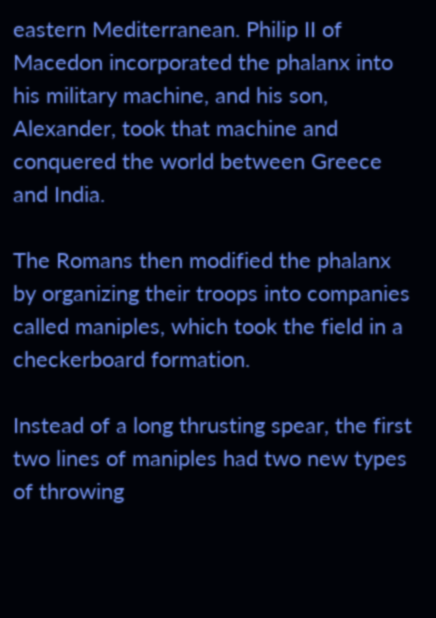eastern Mediterranean. Philip II of Macedon incorporated the phalanx into his military machine, and his son, Alexander, took that machine and conquered the world between Greece and India.

The Romans then modified the phalanx by organizing their troops into companies called maniples, which took the field in a checkerboard formation.

Instead of a long thrusting spear, the first two lines of maniples had two new types of throwing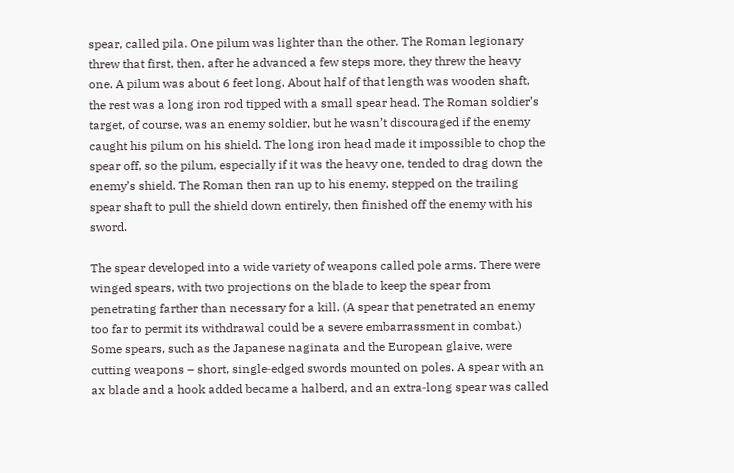spear, called pila. One pilum was lighter than the other. The Roman legionary threw that first, then, after he advanced a few steps more, they threw the heavy one. A pilum was about 6 feet long. About half of that length was wooden shaft, the rest was a long iron rod tipped with a small spear head. The Roman soldier’s target, of course, was an enemy soldier, but he wasn’t discouraged if the enemy caught his pilum on his shield. The long iron head made it impossible to chop the spear off, so the pilum, especially if it was the heavy one, tended to drag down the enemy’s shield. The Roman then ran up to his enemy, stepped on the trailing spear shaft to pull the shield down entirely, then finished off the enemy with his sword.

The spear developed into a wide variety of weapons called pole arms. There were winged spears, with two projections on the blade to keep the spear from penetrating farther than necessary for a kill. (A spear that penetrated an enemy too far to permit its withdrawal could be a severe embarrassment in combat.) Some spears, such as the Japanese naginata and the European glaive, were cutting weapons – short, single‑edged swords mounted on poles. A spear with an ax blade and a hook added became a halberd, and an extra‑long spear was called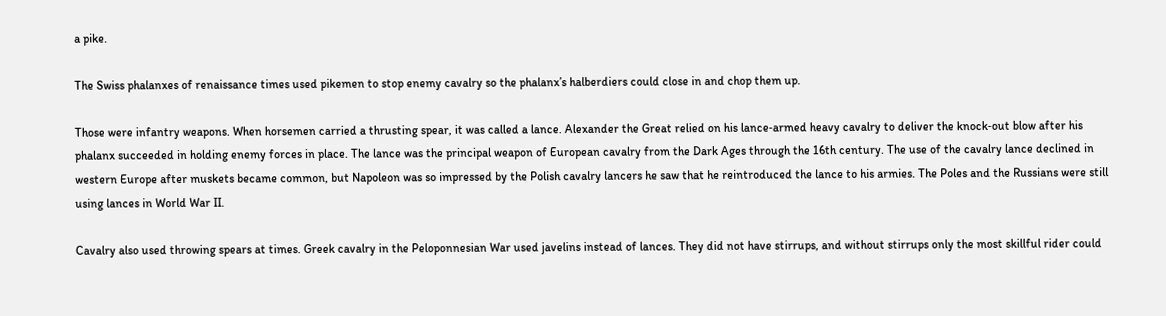a pike.

The Swiss phalanxes of renaissance times used pikemen to stop enemy cavalry so the phalanx’s halberdiers could close in and chop them up.

Those were infantry weapons. When horsemen carried a thrusting spear, it was called a lance. Alexander the Great relied on his lance‑armed heavy cavalry to deliver the knock‑out blow after his phalanx succeeded in holding enemy forces in place. The lance was the principal weapon of European cavalry from the Dark Ages through the 16th century. The use of the cavalry lance declined in western Europe after muskets became common, but Napoleon was so impressed by the Polish cavalry lancers he saw that he reintroduced the lance to his armies. The Poles and the Russians were still using lances in World War II.

Cavalry also used throwing spears at times. Greek cavalry in the Peloponnesian War used javelins instead of lances. They did not have stirrups, and without stirrups only the most skillful rider could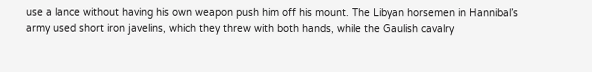use a lance without having his own weapon push him off his mount. The Libyan horsemen in Hannibal’s army used short iron javelins, which they threw with both hands, while the Gaulish cavalry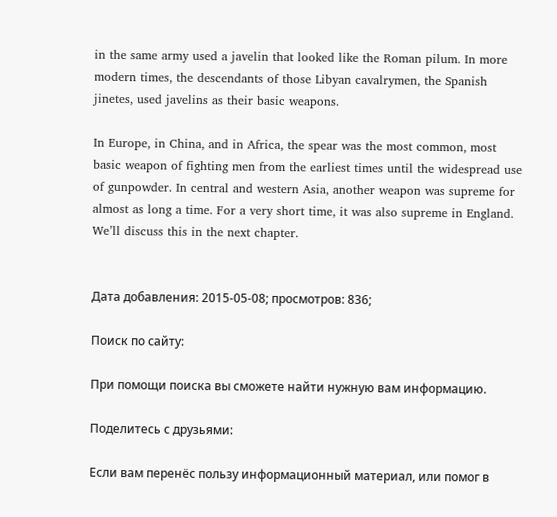in the same army used a javelin that looked like the Roman pilum. In more modern times, the descendants of those Libyan cavalrymen, the Spanish jinetes, used javelins as their basic weapons.

In Europe, in China, and in Africa, the spear was the most common, most basic weapon of fighting men from the earliest times until the widespread use of gunpowder. In central and western Asia, another weapon was supreme for almost as long a time. For a very short time, it was also supreme in England. We’ll discuss this in the next chapter.


Дата добавления: 2015-05-08; просмотров: 836;

Поиск по сайту:

При помощи поиска вы сможете найти нужную вам информацию.

Поделитесь с друзьями:

Если вам перенёс пользу информационный материал, или помог в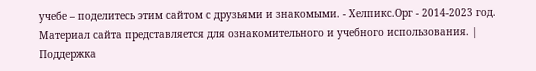учебе – поделитесь этим сайтом с друзьями и знакомыми. - Хелпикс.Орг - 2014-2023 год. Материал сайта представляется для ознакомительного и учебного использования. | Поддержка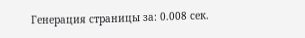Генерация страницы за: 0.008 сек.